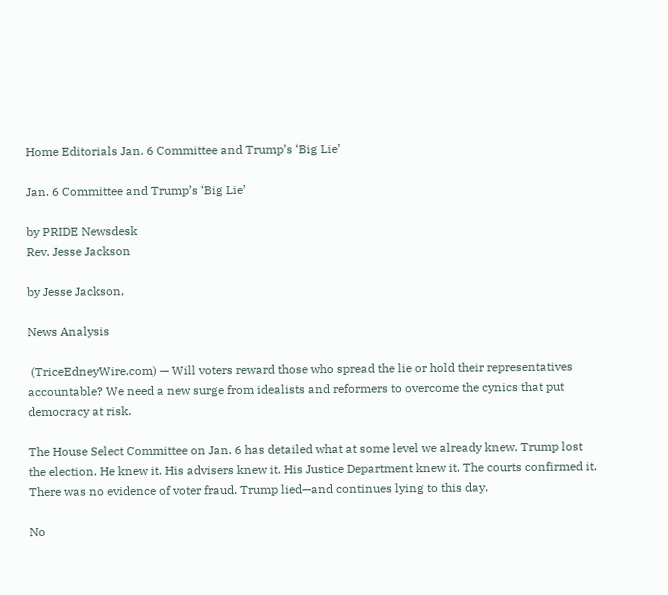Home Editorials Jan. 6 Committee and Trump’s ‘Big Lie’

Jan. 6 Committee and Trump’s ‘Big Lie’

by PRIDE Newsdesk
Rev. Jesse Jackson

by Jesse Jackson,

News Analysis

 (TriceEdneyWire.com) — Will voters reward those who spread the lie or hold their representatives accountable? We need a new surge from idealists and reformers to overcome the cynics that put democracy at risk.

The House Select Committee on Jan. 6 has detailed what at some level we already knew. Trump lost the election. He knew it. His advisers knew it. His Justice Department knew it. The courts confirmed it. There was no evidence of voter fraud. Trump lied—and continues lying to this day.

No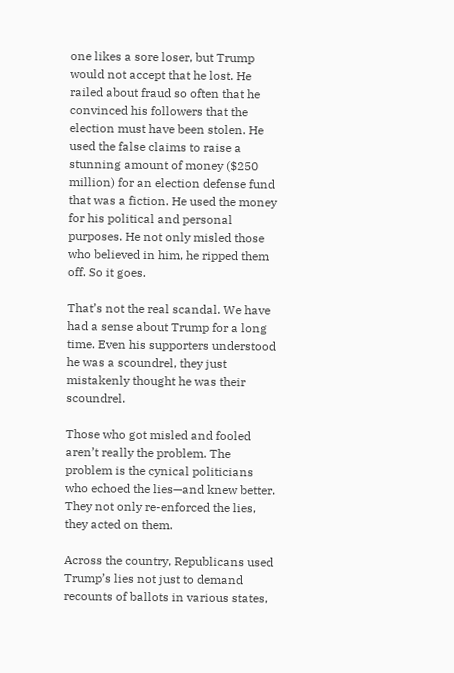one likes a sore loser, but Trump would not accept that he lost. He railed about fraud so often that he convinced his followers that the election must have been stolen. He used the false claims to raise a stunning amount of money ($250 million) for an election defense fund that was a fiction. He used the money for his political and personal purposes. He not only misled those who believed in him, he ripped them off. So it goes.

That’s not the real scandal. We have had a sense about Trump for a long time. Even his supporters understood he was a scoundrel, they just mistakenly thought he was their scoundrel.

Those who got misled and fooled aren’t really the problem. The problem is the cynical politicians who echoed the lies—and knew better. They not only re-enforced the lies, they acted on them.

Across the country, Republicans used Trump’s lies not just to demand recounts of ballots in various states,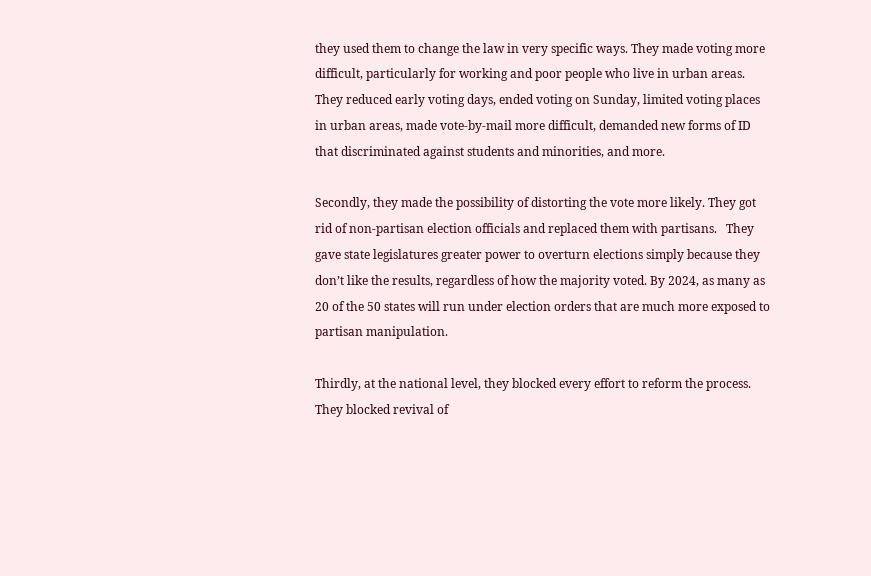they used them to change the law in very specific ways. They made voting more difficult, particularly for working and poor people who live in urban areas. They reduced early voting days, ended voting on Sunday, limited voting places in urban areas, made vote-by-mail more difficult, demanded new forms of ID that discriminated against students and minorities, and more.

Secondly, they made the possibility of distorting the vote more likely. They got rid of non-partisan election officials and replaced them with partisans.   They gave state legislatures greater power to overturn elections simply because they don’t like the results, regardless of how the majority voted. By 2024, as many as 20 of the 50 states will run under election orders that are much more exposed to partisan manipulation.

Thirdly, at the national level, they blocked every effort to reform the process. They blocked revival of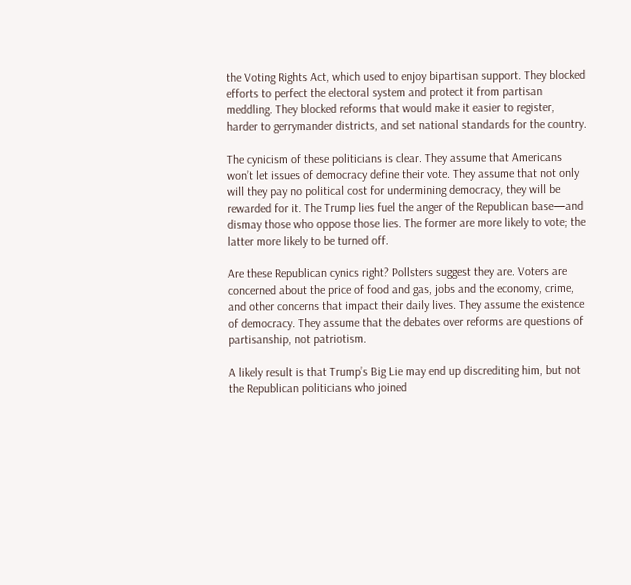the Voting Rights Act, which used to enjoy bipartisan support. They blocked efforts to perfect the electoral system and protect it from partisan meddling. They blocked reforms that would make it easier to register, harder to gerrymander districts, and set national standards for the country.

The cynicism of these politicians is clear. They assume that Americans won’t let issues of democracy define their vote. They assume that not only will they pay no political cost for undermining democracy, they will be rewarded for it. The Trump lies fuel the anger of the Republican base—and dismay those who oppose those lies. The former are more likely to vote; the latter more likely to be turned off.

Are these Republican cynics right? Pollsters suggest they are. Voters are concerned about the price of food and gas, jobs and the economy, crime, and other concerns that impact their daily lives. They assume the existence of democracy. They assume that the debates over reforms are questions of partisanship, not patriotism.

A likely result is that Trump’s Big Lie may end up discrediting him, but not the Republican politicians who joined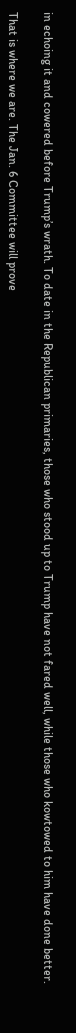in echoing it and cowered before Trump’s wrath. To date in the Republican primaries, those who stood up to Trump have not fared well, while those who kowtowed to him have done better.

That is where we are. The Jan. 6 Committee will prove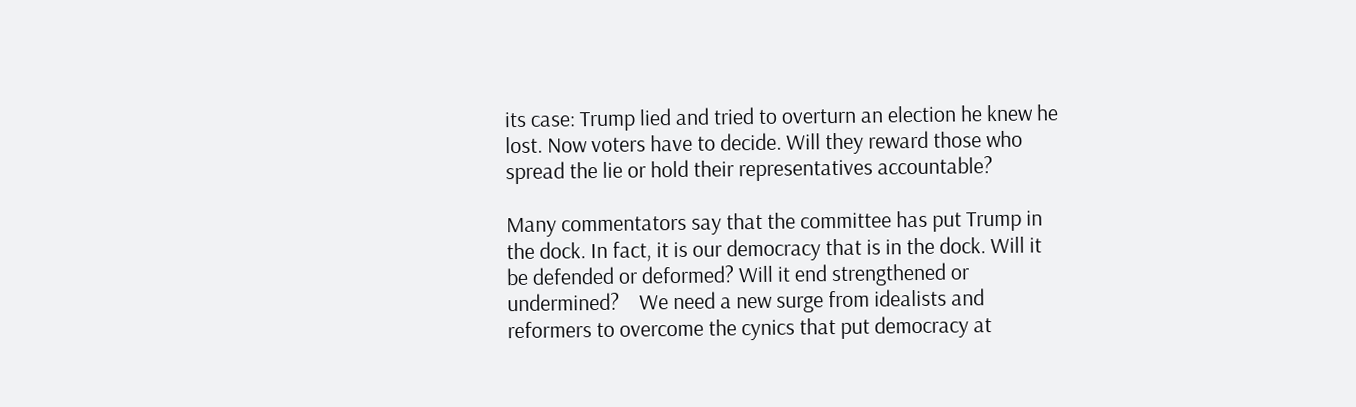its case: Trump lied and tried to overturn an election he knew he lost. Now voters have to decide. Will they reward those who spread the lie or hold their representatives accountable?

Many commentators say that the committee has put Trump in the dock. In fact, it is our democracy that is in the dock. Will it be defended or deformed? Will it end strengthened or undermined?    We need a new surge from idealists and reformers to overcome the cynics that put democracy at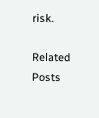risk.

Related Posts